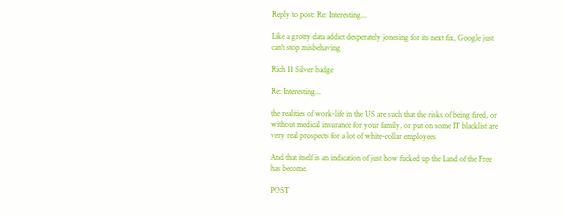Reply to post: Re: Interesting...

Like a grotty data addict desperately jonesing for its next fix, Google just can't stop misbehaving

Rich 11 Silver badge

Re: Interesting...

the realities of work-life in the US are such that the risks of being fired, or without medical insurance for your family, or put on some IT blacklist are very real prospects for a lot of white-collar employees

And that itself is an indication of just how fucked up the Land of the Free has become.

POST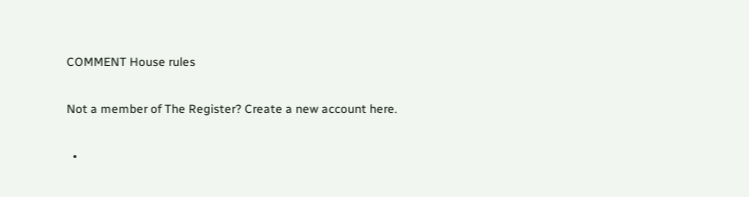COMMENT House rules

Not a member of The Register? Create a new account here.

  •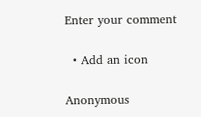Enter your comment

  • Add an icon

Anonymous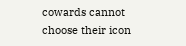cowards cannot choose their icon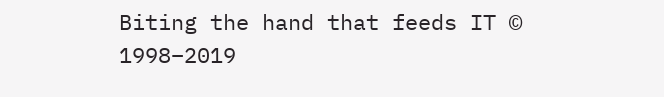Biting the hand that feeds IT © 1998–2019